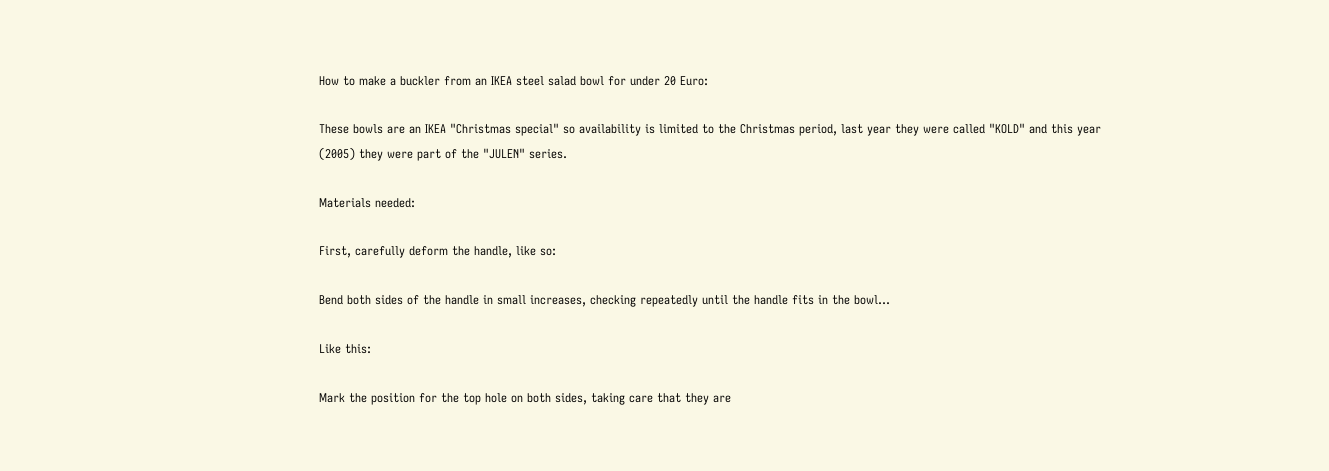How to make a buckler from an IKEA steel salad bowl for under 20 Euro:

These bowls are an IKEA "Christmas special" so availability is limited to the Christmas period, last year they were called "KOLD" and this year (2005) they were part of the "JULEN" series.

Materials needed:

First, carefully deform the handle, like so:

Bend both sides of the handle in small increases, checking repeatedly until the handle fits in the bowl...

Like this:

Mark the position for the top hole on both sides, taking care that they are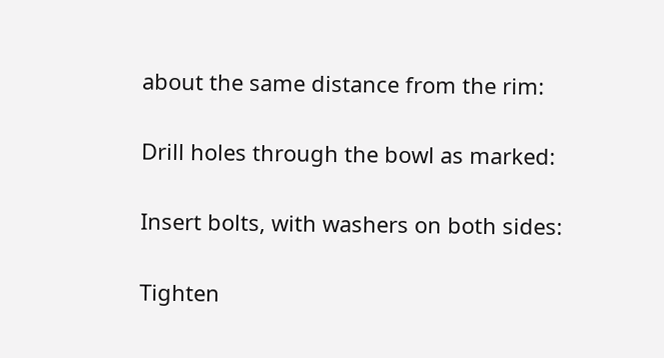about the same distance from the rim:

Drill holes through the bowl as marked:

Insert bolts, with washers on both sides:

Tighten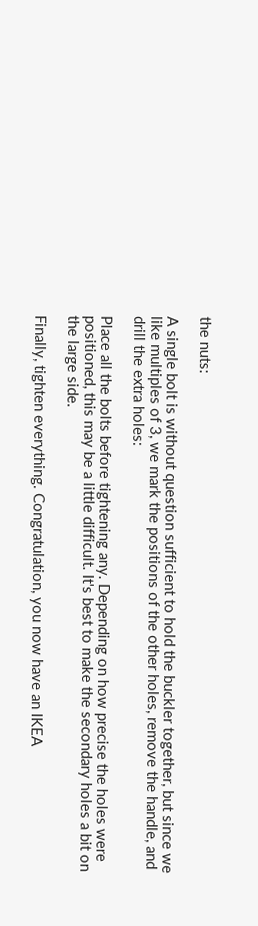the nuts:

A single bolt is without question sufficient to hold the buckler together, but since we like multiples of 3, we mark the positions of the other holes, remove the handle, and drill the extra holes:

Place all the bolts before tightening any. Depending on how precise the holes were positioned, this may be a little difficult. It's best to make the secondary holes a bit on the large side.

Finally, tighten everything. Congratulation, you now have an IKEA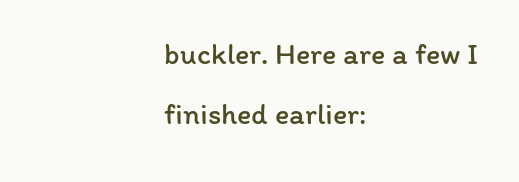buckler. Here are a few I finished earlier: